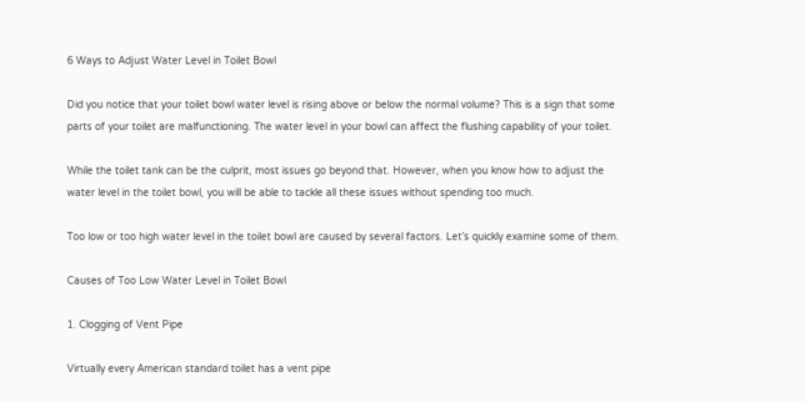6 Ways to Adjust Water Level in Toilet Bowl

Did you notice that your toilet bowl water level is rising above or below the normal volume? This is a sign that some parts of your toilet are malfunctioning. The water level in your bowl can affect the flushing capability of your toilet.

While the toilet tank can be the culprit, most issues go beyond that. However, when you know how to adjust the water level in the toilet bowl, you will be able to tackle all these issues without spending too much.

Too low or too high water level in the toilet bowl are caused by several factors. Let’s quickly examine some of them.

Causes of Too Low Water Level in Toilet Bowl

1. Clogging of Vent Pipe

Virtually every American standard toilet has a vent pipe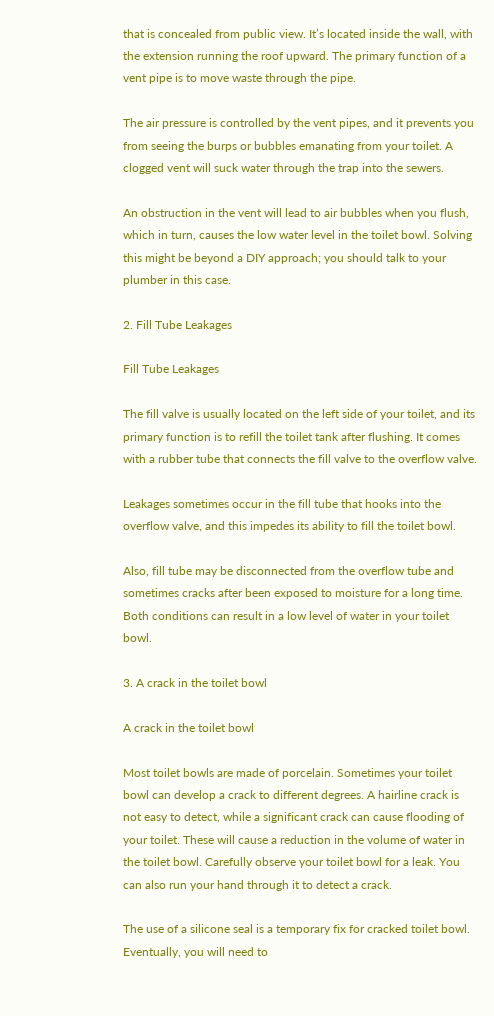that is concealed from public view. It’s located inside the wall, with the extension running the roof upward. The primary function of a vent pipe is to move waste through the pipe.

The air pressure is controlled by the vent pipes, and it prevents you from seeing the burps or bubbles emanating from your toilet. A clogged vent will suck water through the trap into the sewers.

An obstruction in the vent will lead to air bubbles when you flush, which in turn, causes the low water level in the toilet bowl. Solving this might be beyond a DIY approach; you should talk to your plumber in this case.

2. Fill Tube Leakages

Fill Tube Leakages

The fill valve is usually located on the left side of your toilet, and its primary function is to refill the toilet tank after flushing. It comes with a rubber tube that connects the fill valve to the overflow valve.

Leakages sometimes occur in the fill tube that hooks into the overflow valve, and this impedes its ability to fill the toilet bowl.

Also, fill tube may be disconnected from the overflow tube and sometimes cracks after been exposed to moisture for a long time. Both conditions can result in a low level of water in your toilet bowl.

3. A crack in the toilet bowl

A crack in the toilet bowl

Most toilet bowls are made of porcelain. Sometimes your toilet bowl can develop a crack to different degrees. A hairline crack is not easy to detect, while a significant crack can cause flooding of your toilet. These will cause a reduction in the volume of water in the toilet bowl. Carefully observe your toilet bowl for a leak. You can also run your hand through it to detect a crack.

The use of a silicone seal is a temporary fix for cracked toilet bowl. Eventually, you will need to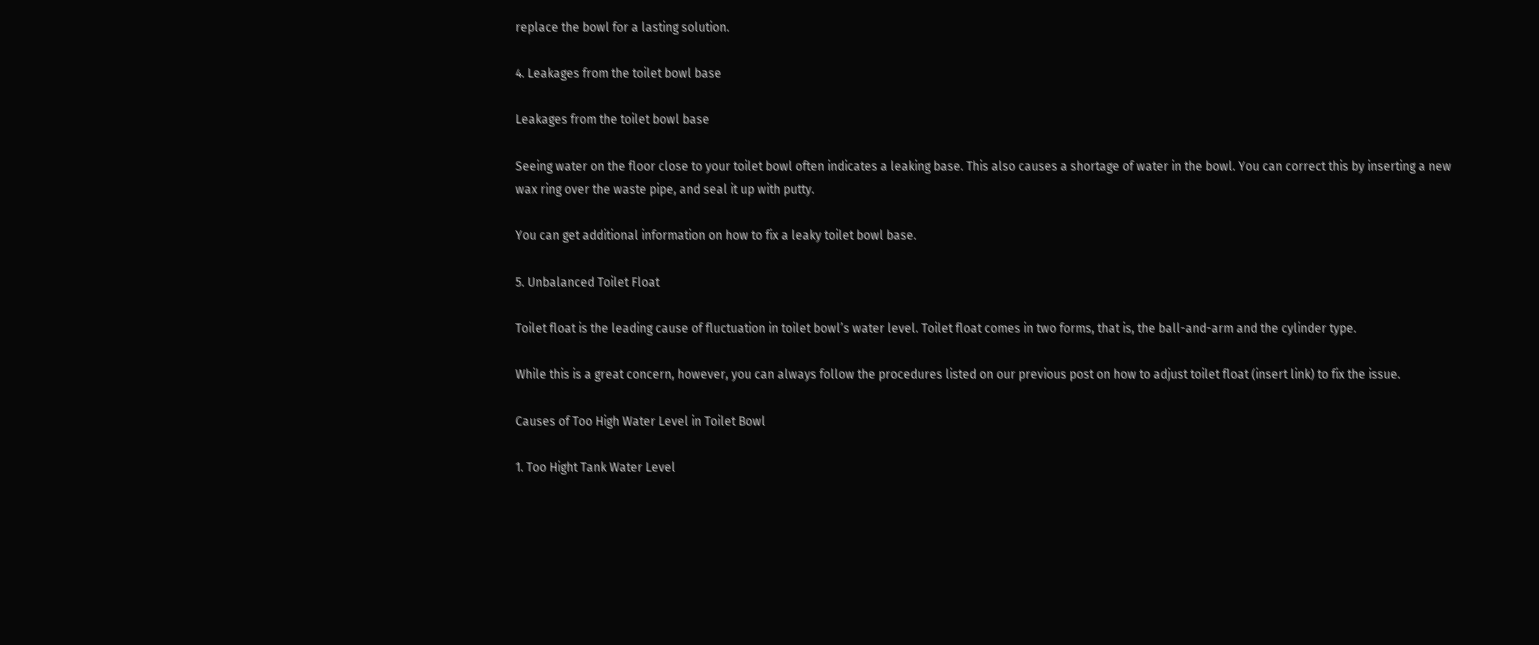replace the bowl for a lasting solution.

4. Leakages from the toilet bowl base

Leakages from the toilet bowl base

Seeing water on the floor close to your toilet bowl often indicates a leaking base. This also causes a shortage of water in the bowl. You can correct this by inserting a new wax ring over the waste pipe, and seal it up with putty.

You can get additional information on how to fix a leaky toilet bowl base.

5. Unbalanced Toilet Float

Toilet float is the leading cause of fluctuation in toilet bowl’s water level. Toilet float comes in two forms, that is, the ball-and-arm and the cylinder type.

While this is a great concern, however, you can always follow the procedures listed on our previous post on how to adjust toilet float (insert link) to fix the issue.

Causes of Too High Water Level in Toilet Bowl

1. Too Hight Tank Water Level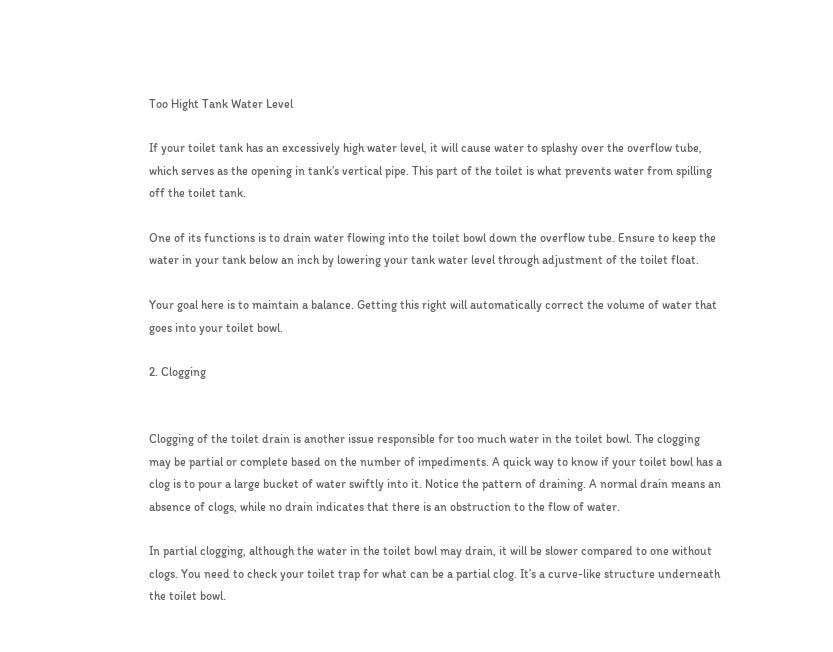Too Hight Tank Water Level

If your toilet tank has an excessively high water level, it will cause water to splashy over the overflow tube, which serves as the opening in tank’s vertical pipe. This part of the toilet is what prevents water from spilling off the toilet tank.

One of its functions is to drain water flowing into the toilet bowl down the overflow tube. Ensure to keep the water in your tank below an inch by lowering your tank water level through adjustment of the toilet float.

Your goal here is to maintain a balance. Getting this right will automatically correct the volume of water that goes into your toilet bowl.

2. Clogging


Clogging of the toilet drain is another issue responsible for too much water in the toilet bowl. The clogging may be partial or complete based on the number of impediments. A quick way to know if your toilet bowl has a clog is to pour a large bucket of water swiftly into it. Notice the pattern of draining. A normal drain means an absence of clogs, while no drain indicates that there is an obstruction to the flow of water.

In partial clogging, although the water in the toilet bowl may drain, it will be slower compared to one without clogs. You need to check your toilet trap for what can be a partial clog. It’s a curve-like structure underneath the toilet bowl.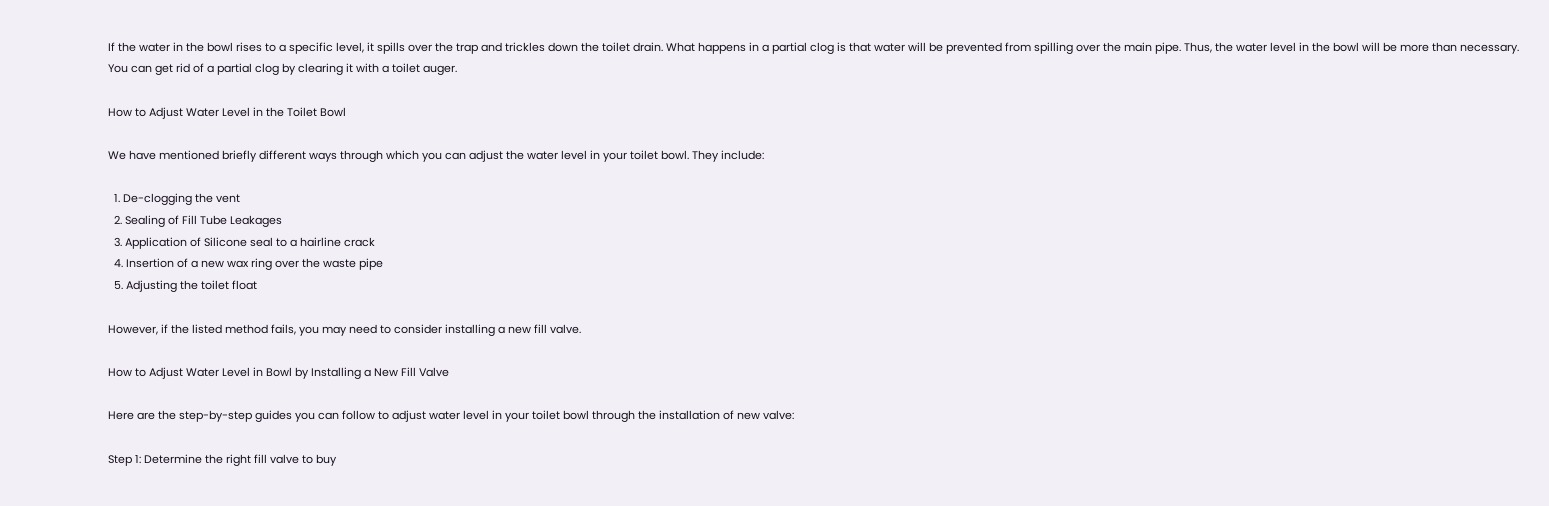If the water in the bowl rises to a specific level, it spills over the trap and trickles down the toilet drain. What happens in a partial clog is that water will be prevented from spilling over the main pipe. Thus, the water level in the bowl will be more than necessary. You can get rid of a partial clog by clearing it with a toilet auger.

How to Adjust Water Level in the Toilet Bowl

We have mentioned briefly different ways through which you can adjust the water level in your toilet bowl. They include:

  1. De-clogging the vent
  2. Sealing of Fill Tube Leakages
  3. Application of Silicone seal to a hairline crack
  4. Insertion of a new wax ring over the waste pipe
  5. Adjusting the toilet float

However, if the listed method fails, you may need to consider installing a new fill valve.

How to Adjust Water Level in Bowl by Installing a New Fill Valve

Here are the step-by-step guides you can follow to adjust water level in your toilet bowl through the installation of new valve:

Step 1: Determine the right fill valve to buy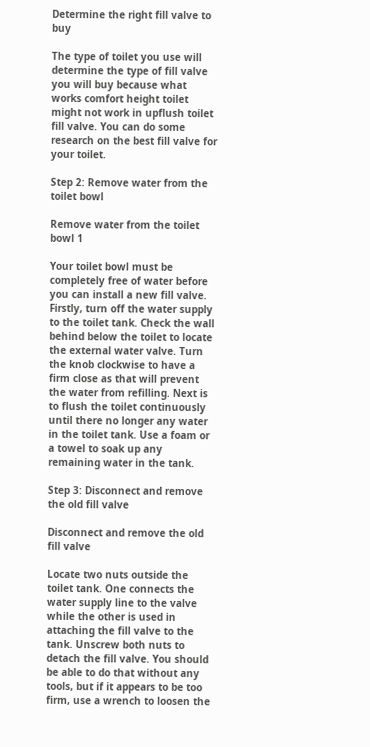Determine the right fill valve to buy

The type of toilet you use will determine the type of fill valve you will buy because what works comfort height toilet might not work in upflush toilet fill valve. You can do some research on the best fill valve for your toilet.

Step 2: Remove water from the toilet bowl

Remove water from the toilet bowl 1

Your toilet bowl must be completely free of water before you can install a new fill valve. Firstly, turn off the water supply to the toilet tank. Check the wall behind below the toilet to locate the external water valve. Turn the knob clockwise to have a firm close as that will prevent the water from refilling. Next is to flush the toilet continuously until there no longer any water in the toilet tank. Use a foam or a towel to soak up any remaining water in the tank.

Step 3: Disconnect and remove the old fill valve

Disconnect and remove the old fill valve

Locate two nuts outside the toilet tank. One connects the water supply line to the valve while the other is used in attaching the fill valve to the tank. Unscrew both nuts to detach the fill valve. You should be able to do that without any tools, but if it appears to be too firm, use a wrench to loosen the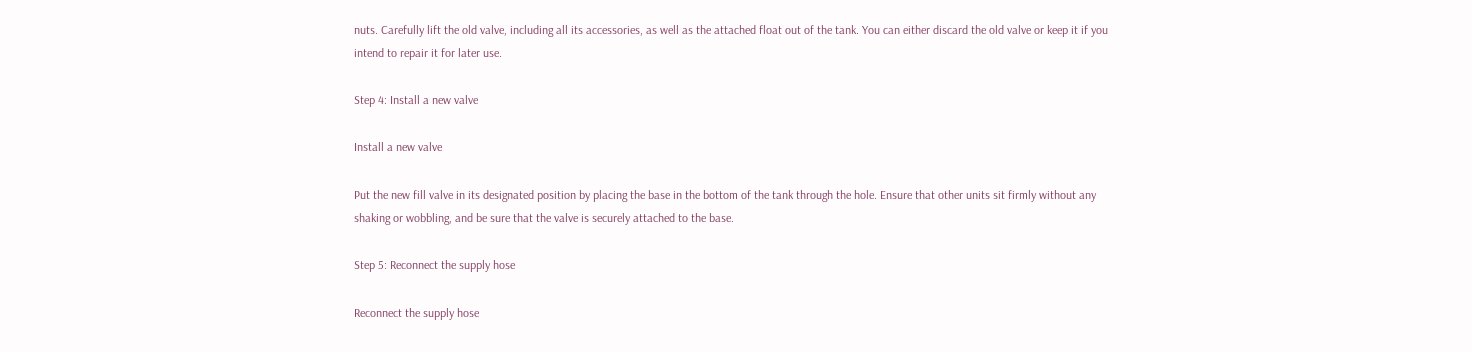nuts. Carefully lift the old valve, including all its accessories, as well as the attached float out of the tank. You can either discard the old valve or keep it if you intend to repair it for later use.

Step 4: Install a new valve

Install a new valve

Put the new fill valve in its designated position by placing the base in the bottom of the tank through the hole. Ensure that other units sit firmly without any shaking or wobbling, and be sure that the valve is securely attached to the base.

Step 5: Reconnect the supply hose

Reconnect the supply hose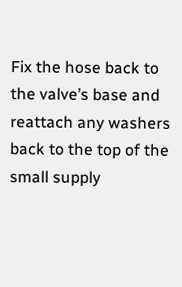Fix the hose back to the valve’s base and reattach any washers back to the top of the small supply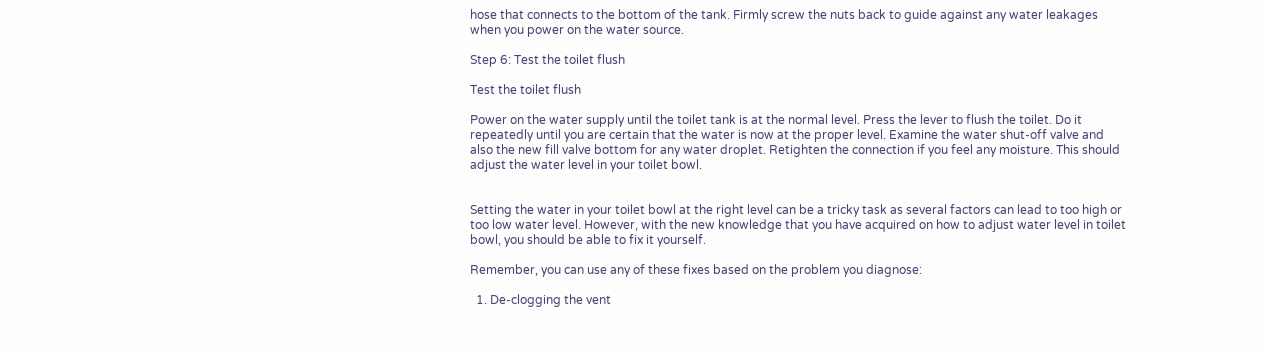hose that connects to the bottom of the tank. Firmly screw the nuts back to guide against any water leakages when you power on the water source.

Step 6: Test the toilet flush

Test the toilet flush

Power on the water supply until the toilet tank is at the normal level. Press the lever to flush the toilet. Do it repeatedly until you are certain that the water is now at the proper level. Examine the water shut-off valve and also the new fill valve bottom for any water droplet. Retighten the connection if you feel any moisture. This should adjust the water level in your toilet bowl.


Setting the water in your toilet bowl at the right level can be a tricky task as several factors can lead to too high or too low water level. However, with the new knowledge that you have acquired on how to adjust water level in toilet bowl, you should be able to fix it yourself.

Remember, you can use any of these fixes based on the problem you diagnose:

  1. De-clogging the vent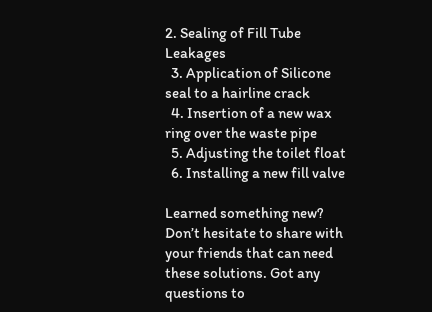2. Sealing of Fill Tube Leakages
  3. Application of Silicone seal to a hairline crack
  4. Insertion of a new wax ring over the waste pipe
  5. Adjusting the toilet float
  6. Installing a new fill valve

Learned something new? Don’t hesitate to share with your friends that can need these solutions. Got any questions to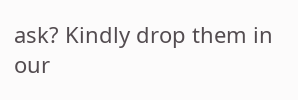ask? Kindly drop them in our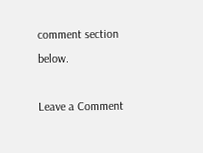comment section below.

Leave a Comment